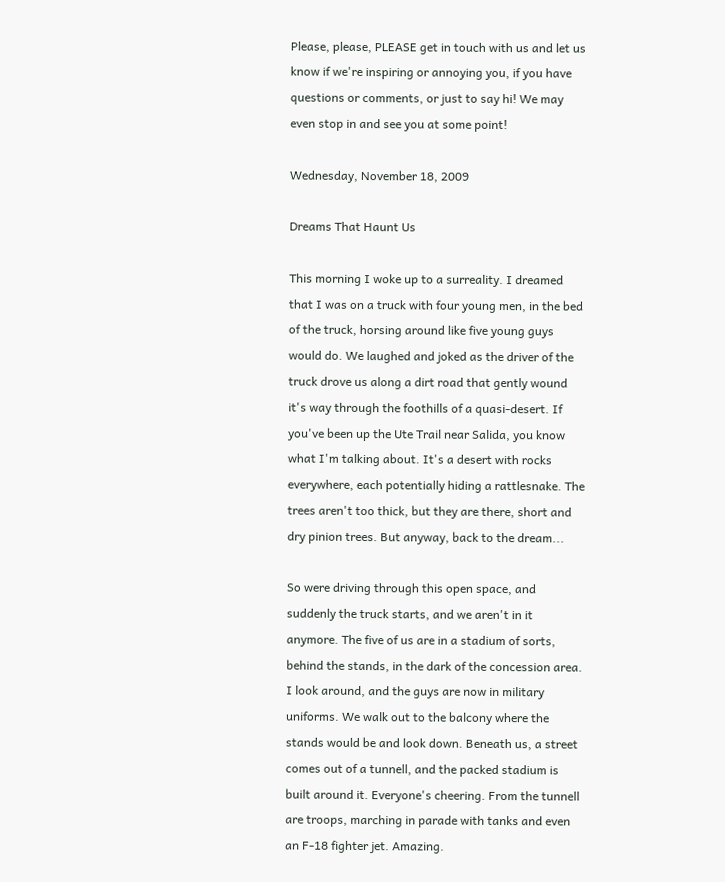Please, please, PLEASE get in touch with us and let us know if we're inspiring or annoying you, if you have questions or comments, or just to say hi! We may even stop in and see you at some point!

Wednesday, November 18, 2009

Dreams That Haunt Us

This morning I woke up to a surreality. I dreamed that I was on a truck with four young men, in the bed of the truck, horsing around like five young guys would do. We laughed and joked as the driver of the truck drove us along a dirt road that gently wound it's way through the foothills of a quasi-desert. If you've been up the Ute Trail near Salida, you know what I'm talking about. It's a desert with rocks everywhere, each potentially hiding a rattlesnake. The trees aren't too thick, but they are there, short and dry pinion trees. But anyway, back to the dream...

So were driving through this open space, and suddenly the truck starts, and we aren't in it anymore. The five of us are in a stadium of sorts, behind the stands, in the dark of the concession area. I look around, and the guys are now in military uniforms. We walk out to the balcony where the stands would be and look down. Beneath us, a street comes out of a tunnell, and the packed stadium is built around it. Everyone's cheering. From the tunnell are troops, marching in parade with tanks and even an F-18 fighter jet. Amazing.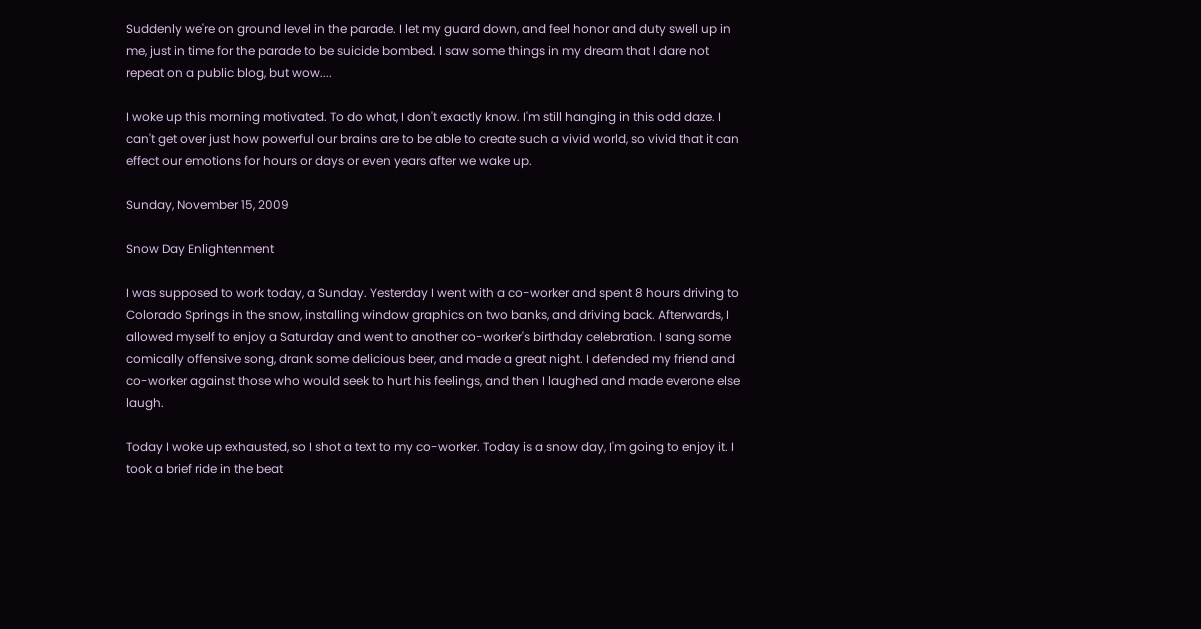Suddenly we're on ground level in the parade. I let my guard down, and feel honor and duty swell up in me, just in time for the parade to be suicide bombed. I saw some things in my dream that I dare not repeat on a public blog, but wow....

I woke up this morning motivated. To do what, I don't exactly know. I'm still hanging in this odd daze. I can't get over just how powerful our brains are to be able to create such a vivid world, so vivid that it can effect our emotions for hours or days or even years after we wake up.

Sunday, November 15, 2009

Snow Day Enlightenment

I was supposed to work today, a Sunday. Yesterday I went with a co-worker and spent 8 hours driving to Colorado Springs in the snow, installing window graphics on two banks, and driving back. Afterwards, I allowed myself to enjoy a Saturday and went to another co-worker's birthday celebration. I sang some comically offensive song, drank some delicious beer, and made a great night. I defended my friend and co-worker against those who would seek to hurt his feelings, and then I laughed and made everone else laugh.

Today I woke up exhausted, so I shot a text to my co-worker. Today is a snow day, I'm going to enjoy it. I took a brief ride in the beat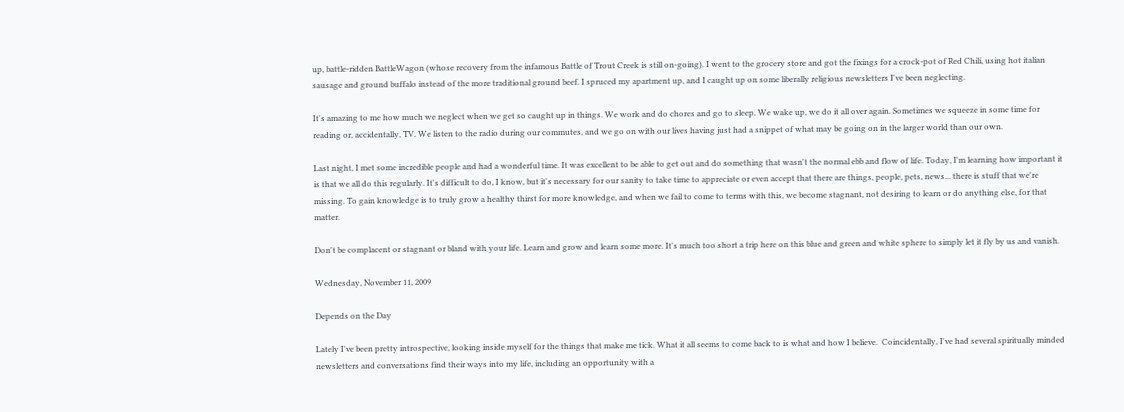up, battle-ridden BattleWagon (whose recovery from the infamous Battle of Trout Creek is still on-going). I went to the grocery store and got the fixings for a crock-pot of Red Chili, using hot italian sausage and ground buffalo instead of the more traditional ground beef. I spruced my apartment up, and I caught up on some liberally religious newsletters I've been neglecting.

It's amazing to me how much we neglect when we get so caught up in things. We work and do chores and go to sleep. We wake up, we do it all over again. Sometimes we squeeze in some time for reading or, accidentally, TV. We listen to the radio during our commutes, and we go on with our lives having just had a snippet of what may be going on in the larger world than our own.

Last night, I met some incredible people and had a wonderful time. It was excellent to be able to get out and do something that wasn't the normal ebb and flow of life. Today, I'm learning how important it is that we all do this regularly. It's difficult to do, I know, but it's necessary for our sanity to take time to appreciate or even accept that there are things, people, pets, news... there is stuff that we're missing. To gain knowledge is to truly grow a healthy thirst for more knowledge, and when we fail to come to terms with this, we become stagnant, not desiring to learn or do anything else, for that matter.

Don't be complacent or stagnant or bland with your life. Learn and grow and learn some more. It's much too short a trip here on this blue and green and white sphere to simply let it fly by us and vanish.

Wednesday, November 11, 2009

Depends on the Day

Lately I've been pretty introspective, looking inside myself for the things that make me tick. What it all seems to come back to is what and how I believe.  Coincidentally, I've had several spiritually minded newsletters and conversations find their ways into my life, including an opportunity with a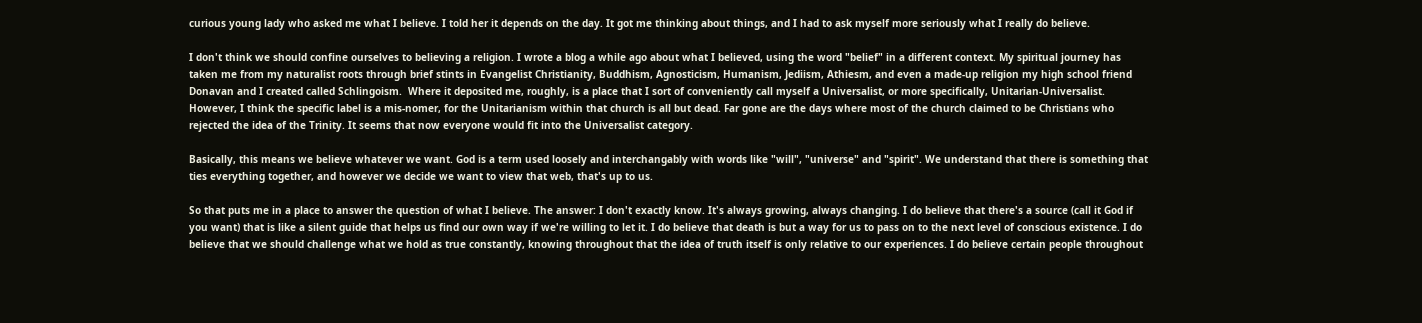curious young lady who asked me what I believe. I told her it depends on the day. It got me thinking about things, and I had to ask myself more seriously what I really do believe.

I don't think we should confine ourselves to believing a religion. I wrote a blog a while ago about what I believed, using the word "belief" in a different context. My spiritual journey has taken me from my naturalist roots through brief stints in Evangelist Christianity, Buddhism, Agnosticism, Humanism, Jediism, Athiesm, and even a made-up religion my high school friend Donavan and I created called Schlingoism.  Where it deposited me, roughly, is a place that I sort of conveniently call myself a Universalist, or more specifically, Unitarian-Universalist. However, I think the specific label is a mis-nomer, for the Unitarianism within that church is all but dead. Far gone are the days where most of the church claimed to be Christians who rejected the idea of the Trinity. It seems that now everyone would fit into the Universalist category.

Basically, this means we believe whatever we want. God is a term used loosely and interchangably with words like "will", "universe" and "spirit". We understand that there is something that ties everything together, and however we decide we want to view that web, that's up to us.

So that puts me in a place to answer the question of what I believe. The answer: I don't exactly know. It's always growing, always changing. I do believe that there's a source (call it God if you want) that is like a silent guide that helps us find our own way if we're willing to let it. I do believe that death is but a way for us to pass on to the next level of conscious existence. I do believe that we should challenge what we hold as true constantly, knowing throughout that the idea of truth itself is only relative to our experiences. I do believe certain people throughout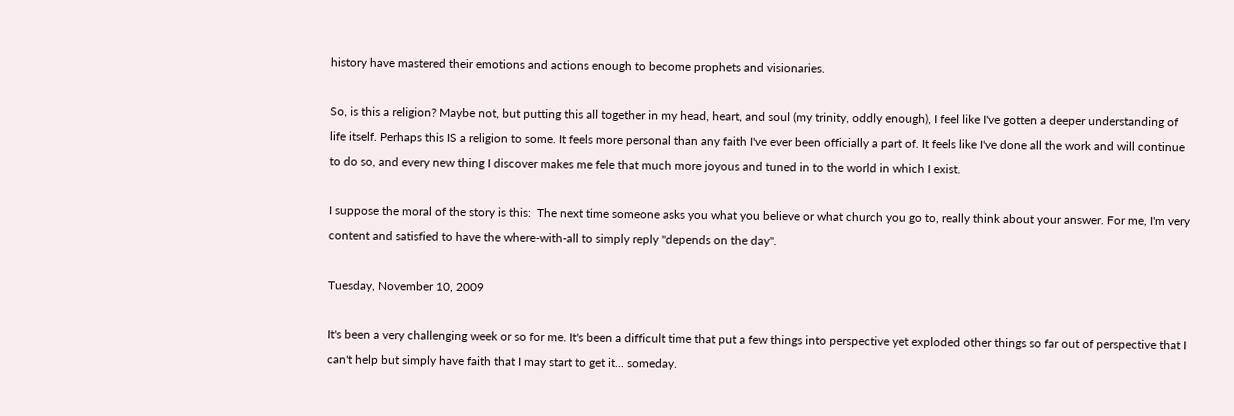history have mastered their emotions and actions enough to become prophets and visionaries.

So, is this a religion? Maybe not, but putting this all together in my head, heart, and soul (my trinity, oddly enough), I feel like I've gotten a deeper understanding of life itself. Perhaps this IS a religion to some. It feels more personal than any faith I've ever been officially a part of. It feels like I've done all the work and will continue to do so, and every new thing I discover makes me fele that much more joyous and tuned in to the world in which I exist.

I suppose the moral of the story is this:  The next time someone asks you what you believe or what church you go to, really think about your answer. For me, I'm very content and satisfied to have the where-with-all to simply reply "depends on the day".

Tuesday, November 10, 2009

It's been a very challenging week or so for me. It's been a difficult time that put a few things into perspective yet exploded other things so far out of perspective that I can't help but simply have faith that I may start to get it... someday.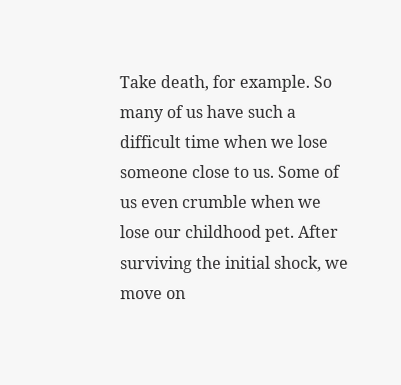Take death, for example. So many of us have such a difficult time when we lose someone close to us. Some of us even crumble when we lose our childhood pet. After surviving the initial shock, we move on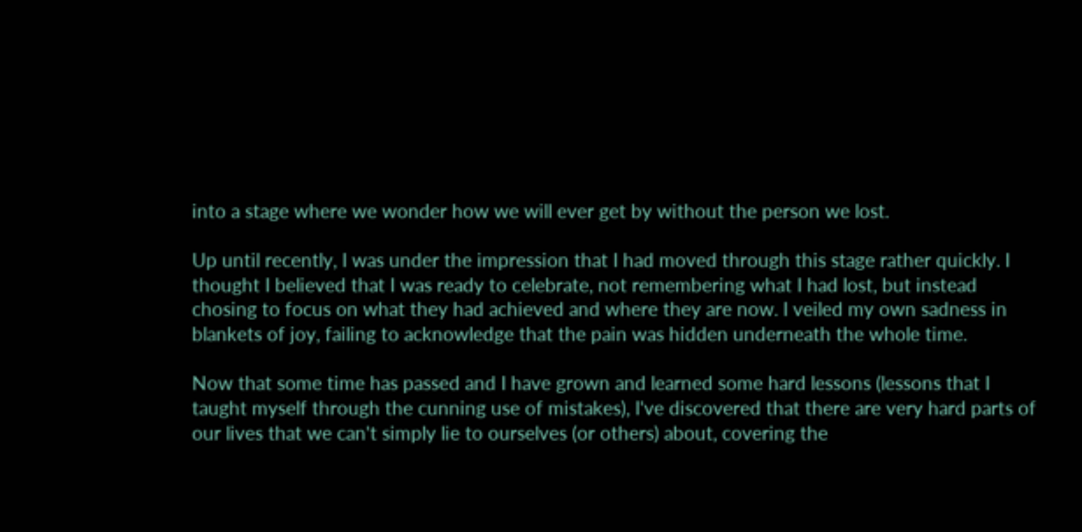into a stage where we wonder how we will ever get by without the person we lost.

Up until recently, I was under the impression that I had moved through this stage rather quickly. I thought I believed that I was ready to celebrate, not remembering what I had lost, but instead chosing to focus on what they had achieved and where they are now. I veiled my own sadness in blankets of joy, failing to acknowledge that the pain was hidden underneath the whole time.

Now that some time has passed and I have grown and learned some hard lessons (lessons that I taught myself through the cunning use of mistakes), I've discovered that there are very hard parts of our lives that we can't simply lie to ourselves (or others) about, covering the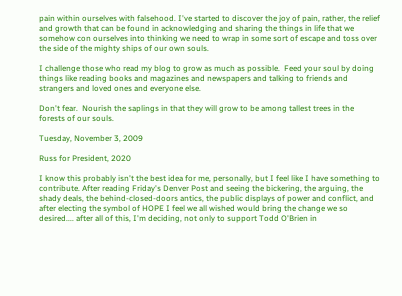pain within ourselves with falsehood. I've started to discover the joy of pain, rather, the relief and growth that can be found in acknowledging and sharing the things in life that we somehow con ourselves into thinking we need to wrap in some sort of escape and toss over the side of the mighty ships of our own souls.

I challenge those who read my blog to grow as much as possible.  Feed your soul by doing things like reading books and magazines and newspapers and talking to friends and strangers and loved ones and everyone else.

Don't fear.  Nourish the saplings in that they will grow to be among tallest trees in the forests of our souls.

Tuesday, November 3, 2009

Russ for President, 2020

I know this probably isn't the best idea for me, personally, but I feel like I have something to contribute. After reading Friday's Denver Post and seeing the bickering, the arguing, the shady deals, the behind-closed-doors antics, the public displays of power and conflict, and after electing the symbol of HOPE I feel we all wished would bring the change we so desired.... after all of this, I'm deciding, not only to support Todd O'Brien in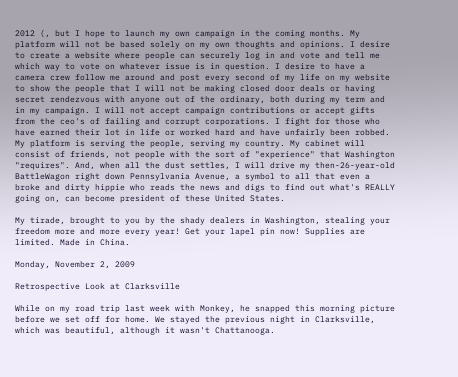2012 (, but I hope to launch my own campaign in the coming months. My platform will not be based solely on my own thoughts and opinions. I desire to create a website where people can securely log in and vote and tell me which way to vote on whatever issue is in question. I desire to have a camera crew follow me around and post every second of my life on my website to show the people that I will not be making closed door deals or having secret rendezvous with anyone out of the ordinary, both during my term and in my campaign. I will not accept campaign contributions or accept gifts from the ceo's of failing and corrupt corporations. I fight for those who have earned their lot in life or worked hard and have unfairly been robbed. My platform is serving the people, serving my country. My cabinet will consist of friends, not people with the sort of "experience" that Washington "requires". And, when all the dust settles, I will drive my then-26-year-old BattleWagon right down Pennsylvania Avenue, a symbol to all that even a broke and dirty hippie who reads the news and digs to find out what's REALLY going on, can become president of these United States.

My tirade, brought to you by the shady dealers in Washington, stealing your freedom more and more every year! Get your lapel pin now! Supplies are limited. Made in China.

Monday, November 2, 2009

Retrospective Look at Clarksville

While on my road trip last week with Monkey, he snapped this morning picture before we set off for home. We stayed the previous night in Clarksville, which was beautiful, although it wasn't Chattanooga.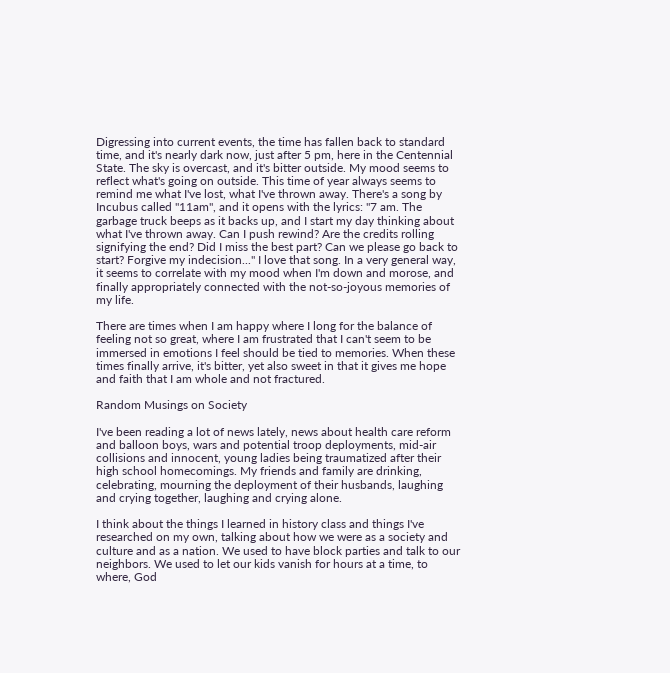Digressing into current events, the time has fallen back to standard time, and it's nearly dark now, just after 5 pm, here in the Centennial State. The sky is overcast, and it's bitter outside. My mood seems to reflect what's going on outside. This time of year always seems to remind me what I've lost, what I've thrown away. There's a song by Incubus called "11am", and it opens with the lyrics: "7 am. The garbage truck beeps as it backs up, and I start my day thinking about what I've thrown away. Can I push rewind? Are the credits rolling signifying the end? Did I miss the best part? Can we please go back to start? Forgive my indecision..." I love that song. In a very general way, it seems to correlate with my mood when I'm down and morose, and finally appropriately connected with the not-so-joyous memories of my life.

There are times when I am happy where I long for the balance of feeling not so great, where I am frustrated that I can't seem to be immersed in emotions I feel should be tied to memories. When these times finally arrive, it's bitter, yet also sweet in that it gives me hope and faith that I am whole and not fractured.

Random Musings on Society

I've been reading a lot of news lately, news about health care reform and balloon boys, wars and potential troop deployments, mid-air collisions and innocent, young ladies being traumatized after their high school homecomings. My friends and family are drinking, celebrating, mourning the deployment of their husbands, laughing and crying together, laughing and crying alone.

I think about the things I learned in history class and things I've researched on my own, talking about how we were as a society and culture and as a nation. We used to have block parties and talk to our neighbors. We used to let our kids vanish for hours at a time, to where, God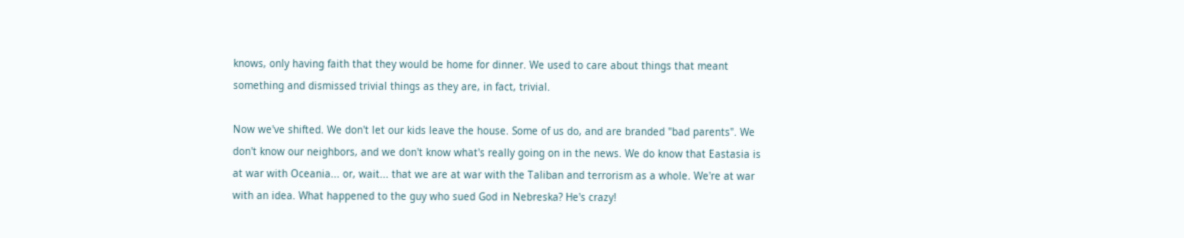knows, only having faith that they would be home for dinner. We used to care about things that meant something and dismissed trivial things as they are, in fact, trivial.

Now we've shifted. We don't let our kids leave the house. Some of us do, and are branded "bad parents". We don't know our neighbors, and we don't know what's really going on in the news. We do know that Eastasia is at war with Oceania... or, wait... that we are at war with the Taliban and terrorism as a whole. We're at war with an idea. What happened to the guy who sued God in Nebreska? He's crazy!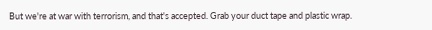But we're at war with terrorism, and that's accepted. Grab your duct tape and plastic wrap.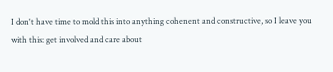I don't have time to mold this into anything cohenent and constructive, so I leave you with this: get involved and care about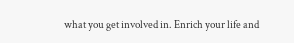what you get involved in. Enrich your life and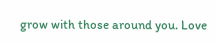grow with those around you. Love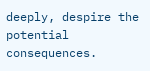deeply, despire the potential consequences.